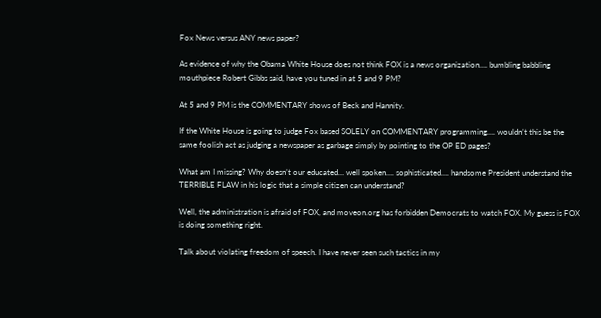Fox News versus ANY news paper?

As evidence of why the Obama White House does not think FOX is a news organization…. bumbling babbling mouthpiece Robert Gibbs said, have you tuned in at 5 and 9 PM?

At 5 and 9 PM is the COMMENTARY shows of Beck and Hannity.

If the White House is going to judge Fox based SOLELY on COMMENTARY programming…. wouldn’t this be the same foolish act as judging a newspaper as garbage simply by pointing to the OP ED pages?

What am I missing? Why doesn’t our educated… well spoken…. sophisticated…. handsome President understand the TERRIBLE FLAW in his logic that a simple citizen can understand?

Well, the administration is afraid of FOX, and moveon.org has forbidden Democrats to watch FOX. My guess is FOX is doing something right.

Talk about violating freedom of speech. I have never seen such tactics in my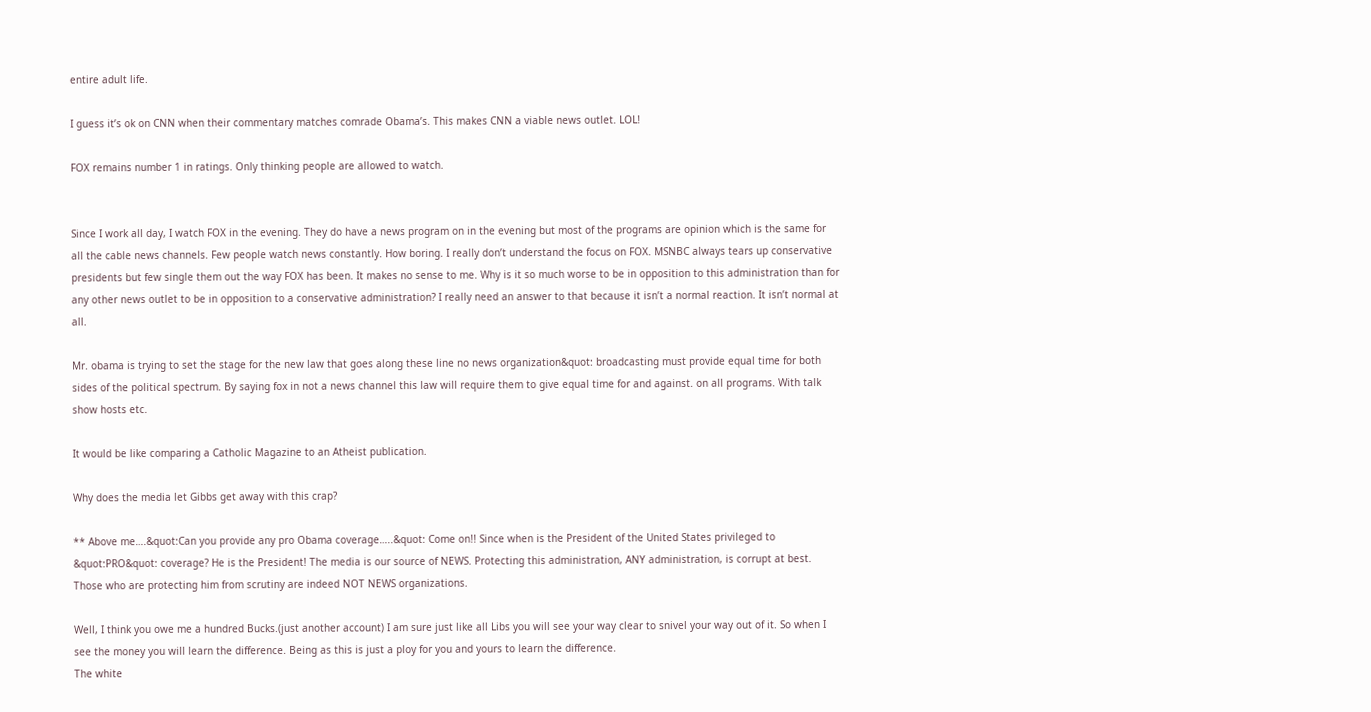entire adult life.

I guess it’s ok on CNN when their commentary matches comrade Obama’s. This makes CNN a viable news outlet. LOL!

FOX remains number 1 in ratings. Only thinking people are allowed to watch.


Since I work all day, I watch FOX in the evening. They do have a news program on in the evening but most of the programs are opinion which is the same for all the cable news channels. Few people watch news constantly. How boring. I really don’t understand the focus on FOX. MSNBC always tears up conservative presidents but few single them out the way FOX has been. It makes no sense to me. Why is it so much worse to be in opposition to this administration than for any other news outlet to be in opposition to a conservative administration? I really need an answer to that because it isn’t a normal reaction. It isn’t normal at all.

Mr. obama is trying to set the stage for the new law that goes along these line no news organization&quot: broadcasting must provide equal time for both sides of the political spectrum. By saying fox in not a news channel this law will require them to give equal time for and against. on all programs. With talk show hosts etc.

It would be like comparing a Catholic Magazine to an Atheist publication.

Why does the media let Gibbs get away with this crap?

** Above me….&quot:Can you provide any pro Obama coverage…..&quot: Come on!! Since when is the President of the United States privileged to &quot:PRO&quot: coverage? He is the President! The media is our source of NEWS. Protecting this administration, ANY administration, is corrupt at best. Those who are protecting him from scrutiny are indeed NOT NEWS organizations.

Well, I think you owe me a hundred Bucks.(just another account) I am sure just like all Libs you will see your way clear to snivel your way out of it. So when I see the money you will learn the difference. Being as this is just a ploy for you and yours to learn the difference.
The white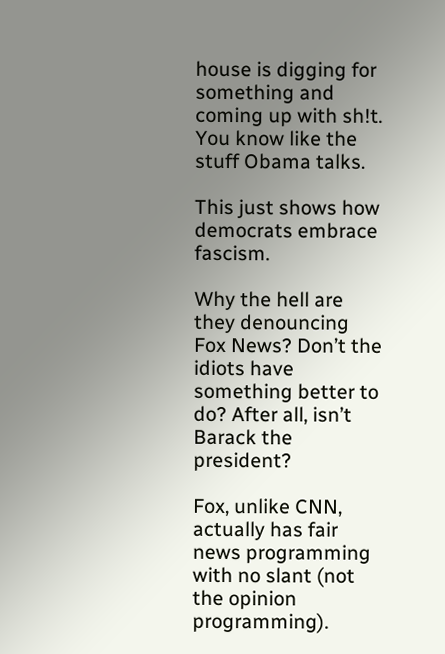house is digging for something and coming up with sh!t. You know like the stuff Obama talks.

This just shows how democrats embrace fascism.

Why the hell are they denouncing Fox News? Don’t the idiots have something better to do? After all, isn’t Barack the president?

Fox, unlike CNN, actually has fair news programming with no slant (not the opinion programming).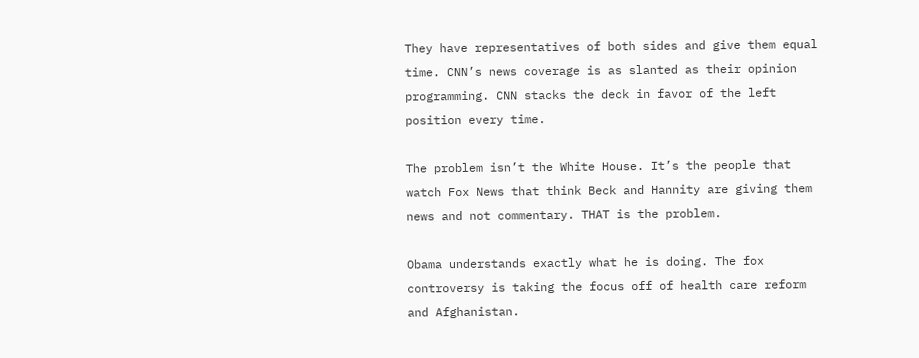They have representatives of both sides and give them equal time. CNN’s news coverage is as slanted as their opinion programming. CNN stacks the deck in favor of the left position every time.

The problem isn’t the White House. It’s the people that watch Fox News that think Beck and Hannity are giving them news and not commentary. THAT is the problem.

Obama understands exactly what he is doing. The fox controversy is taking the focus off of health care reform and Afghanistan.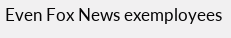Even Fox News exemployees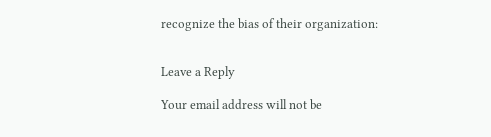recognize the bias of their organization:


Leave a Reply

Your email address will not be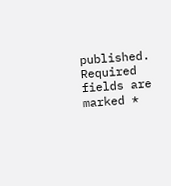published. Required fields are marked *